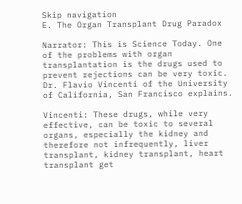Skip navigation
E. The Organ Transplant Drug Paradox

Narrator: This is Science Today. One of the problems with organ transplantation is the drugs used to prevent rejections can be very toxic. Dr. Flavio Vincenti of the University of California, San Francisco explains.

Vincenti: These drugs, while very effective, can be toxic to several organs, especially the kidney and therefore not infrequently, liver transplant, kidney transplant, heart transplant get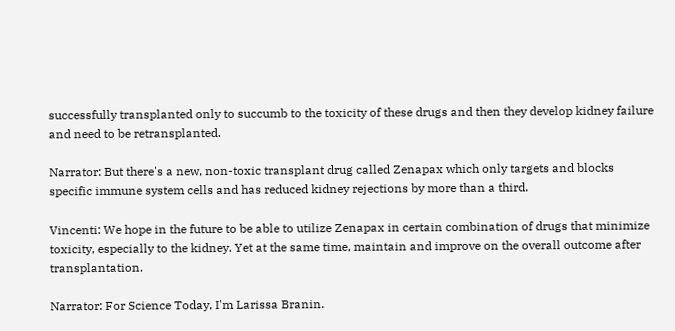successfully transplanted only to succumb to the toxicity of these drugs and then they develop kidney failure and need to be retransplanted.

Narrator: But there's a new, non-toxic transplant drug called Zenapax which only targets and blocks specific immune system cells and has reduced kidney rejections by more than a third.

Vincenti: We hope in the future to be able to utilize Zenapax in certain combination of drugs that minimize toxicity, especially to the kidney. Yet at the same time, maintain and improve on the overall outcome after transplantation.

Narrator: For Science Today, I'm Larissa Branin.